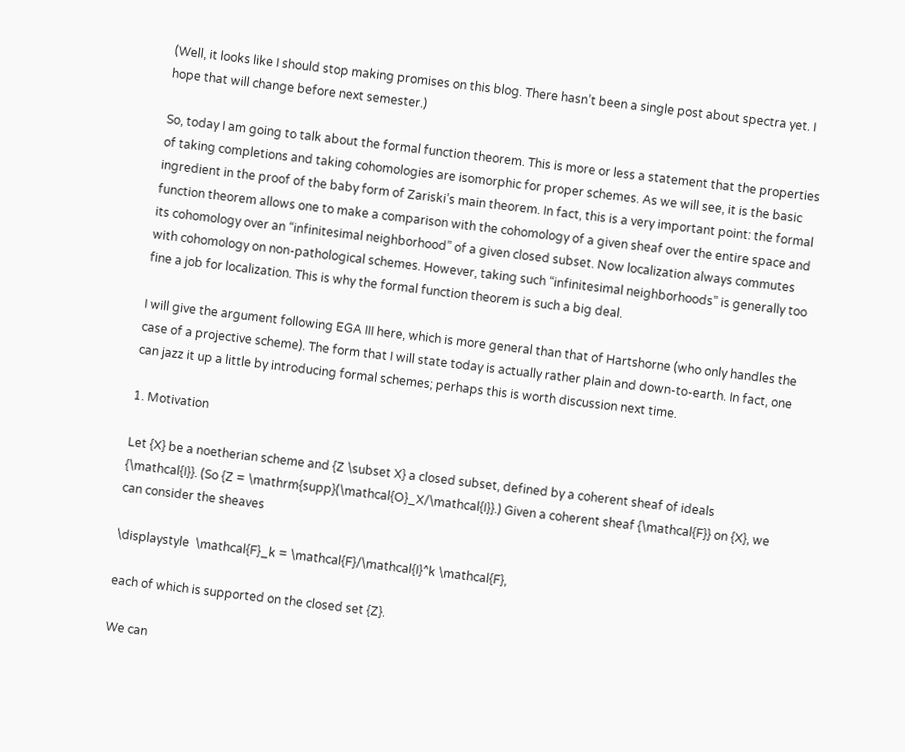(Well, it looks like I should stop making promises on this blog. There hasn’t been a single post about spectra yet. I hope that will change before next semester.)

So, today I am going to talk about the formal function theorem. This is more or less a statement that the properties of taking completions and taking cohomologies are isomorphic for proper schemes. As we will see, it is the basic ingredient in the proof of the baby form of Zariski’s main theorem. In fact, this is a very important point: the formal function theorem allows one to make a comparison with the cohomology of a given sheaf over the entire space and its cohomology over an “infinitesimal neighborhood” of a given closed subset. Now localization always commutes with cohomology on non-pathological schemes. However, taking such “infinitesimal neighborhoods” is generally too fine a job for localization. This is why the formal function theorem is such a big deal.

I will give the argument following EGA III here, which is more general than that of Hartshorne (who only handles the case of a projective scheme). The form that I will state today is actually rather plain and down-to-earth. In fact, one can jazz it up a little by introducing formal schemes; perhaps this is worth discussion next time.

1. Motivation

Let {X} be a noetherian scheme and {Z \subset X} a closed subset, defined by a coherent sheaf of ideals {\mathcal{I}}. (So {Z = \mathrm{supp}(\mathcal{O}_X/\mathcal{I}}.) Given a coherent sheaf {\mathcal{F}} on {X}, we can consider the sheaves

\displaystyle  \mathcal{F}_k = \mathcal{F}/\mathcal{I}^k \mathcal{F},

each of which is supported on the closed set {Z}.

We can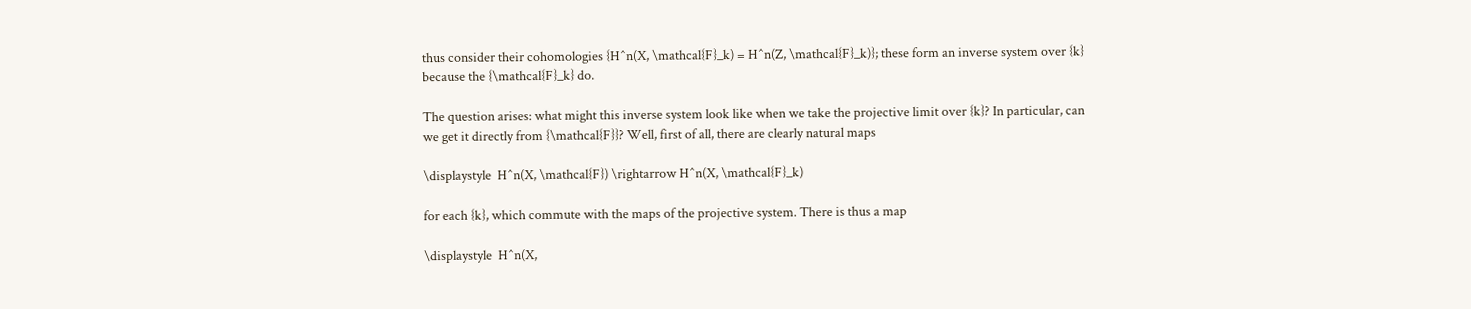thus consider their cohomologies {H^n(X, \mathcal{F}_k) = H^n(Z, \mathcal{F}_k)}; these form an inverse system over {k} because the {\mathcal{F}_k} do.

The question arises: what might this inverse system look like when we take the projective limit over {k}? In particular, can we get it directly from {\mathcal{F}}? Well, first of all, there are clearly natural maps

\displaystyle  H^n(X, \mathcal{F}) \rightarrow H^n(X, \mathcal{F}_k)

for each {k}, which commute with the maps of the projective system. There is thus a map

\displaystyle  H^n(X,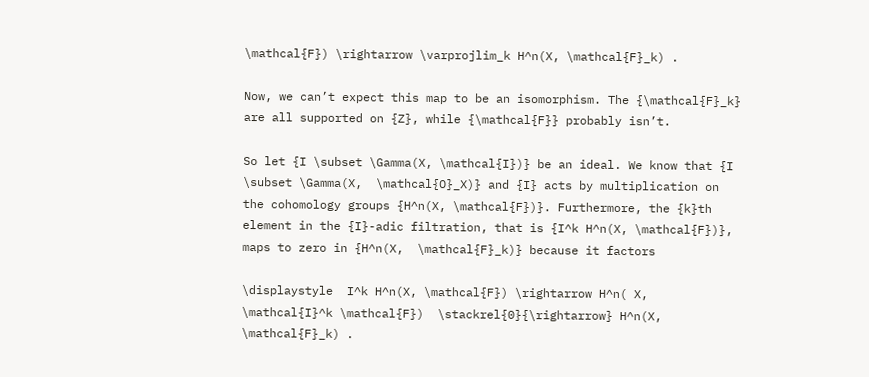\mathcal{F}) \rightarrow \varprojlim_k H^n(X, \mathcal{F}_k) .

Now, we can’t expect this map to be an isomorphism. The {\mathcal{F}_k} are all supported on {Z}, while {\mathcal{F}} probably isn’t.

So let {I \subset \Gamma(X, \mathcal{I})} be an ideal. We know that {I \subset \Gamma(X,  \mathcal{O}_X)} and {I} acts by multiplication on the cohomology groups {H^n(X, \mathcal{F})}. Furthermore, the {k}th element in the {I}-adic filtration, that is {I^k H^n(X, \mathcal{F})}, maps to zero in {H^n(X,  \mathcal{F}_k)} because it factors

\displaystyle  I^k H^n(X, \mathcal{F}) \rightarrow H^n( X, \mathcal{I}^k \mathcal{F})  \stackrel{0}{\rightarrow} H^n(X,  \mathcal{F}_k) .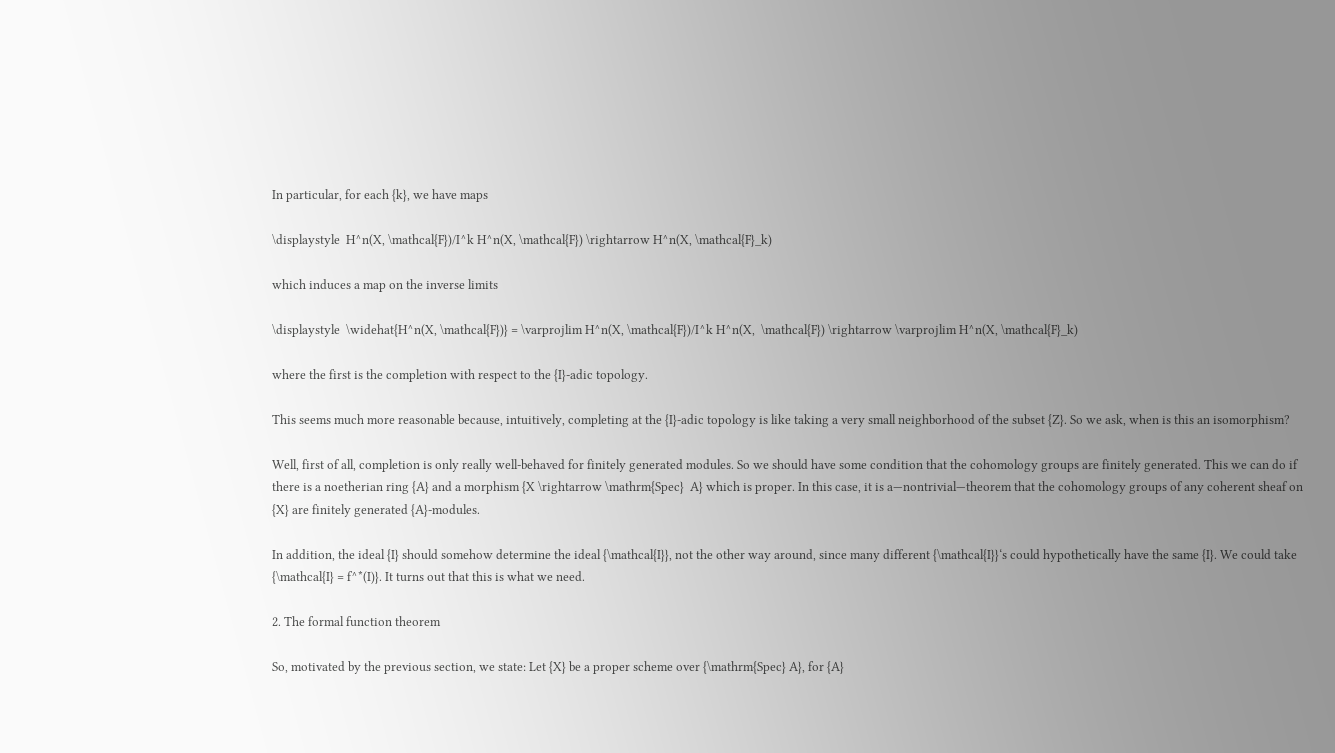In particular, for each {k}, we have maps

\displaystyle  H^n(X, \mathcal{F})/I^k H^n(X, \mathcal{F}) \rightarrow H^n(X, \mathcal{F}_k)

which induces a map on the inverse limits

\displaystyle  \widehat{H^n(X, \mathcal{F})} = \varprojlim H^n(X, \mathcal{F})/I^k H^n(X,  \mathcal{F}) \rightarrow \varprojlim H^n(X, \mathcal{F}_k)

where the first is the completion with respect to the {I}-adic topology.

This seems much more reasonable because, intuitively, completing at the {I}-adic topology is like taking a very small neighborhood of the subset {Z}. So we ask, when is this an isomorphism?

Well, first of all, completion is only really well-behaved for finitely generated modules. So we should have some condition that the cohomology groups are finitely generated. This we can do if there is a noetherian ring {A} and a morphism {X \rightarrow \mathrm{Spec}  A} which is proper. In this case, it is a—nontrivial—theorem that the cohomology groups of any coherent sheaf on {X} are finitely generated {A}-modules.

In addition, the ideal {I} should somehow determine the ideal {\mathcal{I}}, not the other way around, since many different {\mathcal{I}}‘s could hypothetically have the same {I}. We could take {\mathcal{I} = f^*(I)}. It turns out that this is what we need.

2. The formal function theorem

So, motivated by the previous section, we state: Let {X} be a proper scheme over {\mathrm{Spec} A}, for {A}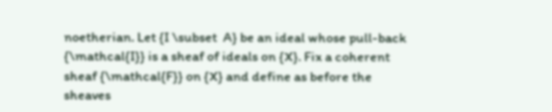noetherian. Let {I \subset  A} be an ideal whose pull-back {\mathcal{I}} is a sheaf of ideals on {X}. Fix a coherent sheaf {\mathcal{F}} on {X} and define as before the sheaves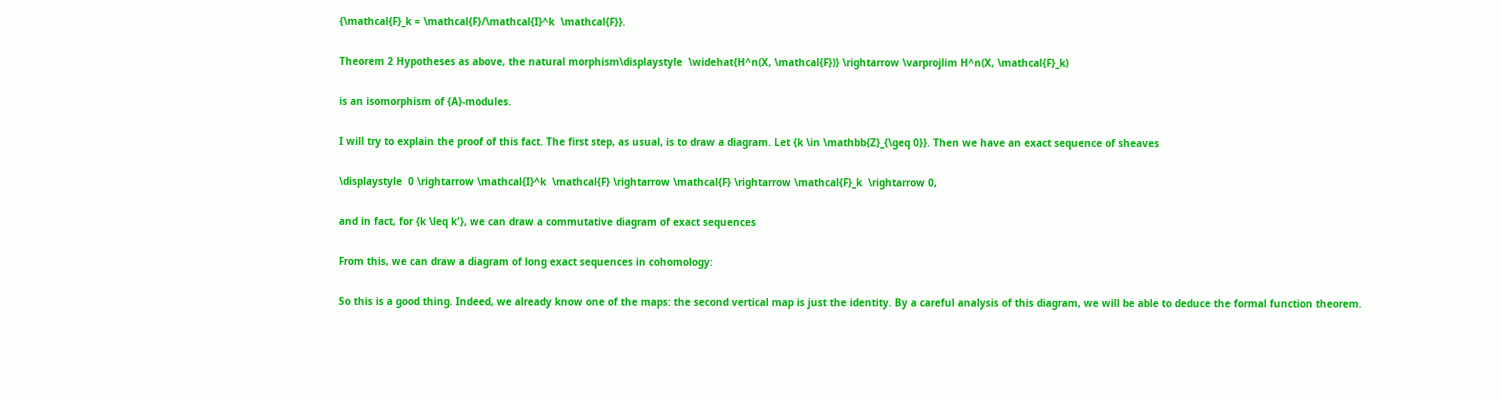{\mathcal{F}_k = \mathcal{F}/\mathcal{I}^k  \mathcal{F}}.

Theorem 2 Hypotheses as above, the natural morphism\displaystyle  \widehat{H^n(X, \mathcal{F})} \rightarrow \varprojlim H^n(X, \mathcal{F}_k)

is an isomorphism of {A}-modules.

I will try to explain the proof of this fact. The first step, as usual, is to draw a diagram. Let {k \in \mathbb{Z}_{\geq 0}}. Then we have an exact sequence of sheaves

\displaystyle  0 \rightarrow \mathcal{I}^k  \mathcal{F} \rightarrow \mathcal{F} \rightarrow \mathcal{F}_k  \rightarrow 0,

and in fact, for {k \leq k'}, we can draw a commutative diagram of exact sequences

From this, we can draw a diagram of long exact sequences in cohomology:

So this is a good thing. Indeed, we already know one of the maps: the second vertical map is just the identity. By a careful analysis of this diagram, we will be able to deduce the formal function theorem.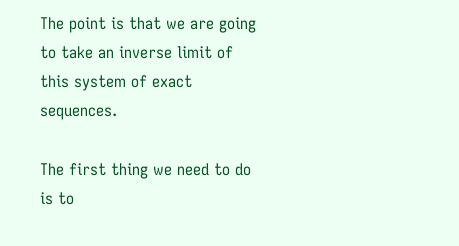The point is that we are going to take an inverse limit of this system of exact sequences.

The first thing we need to do is to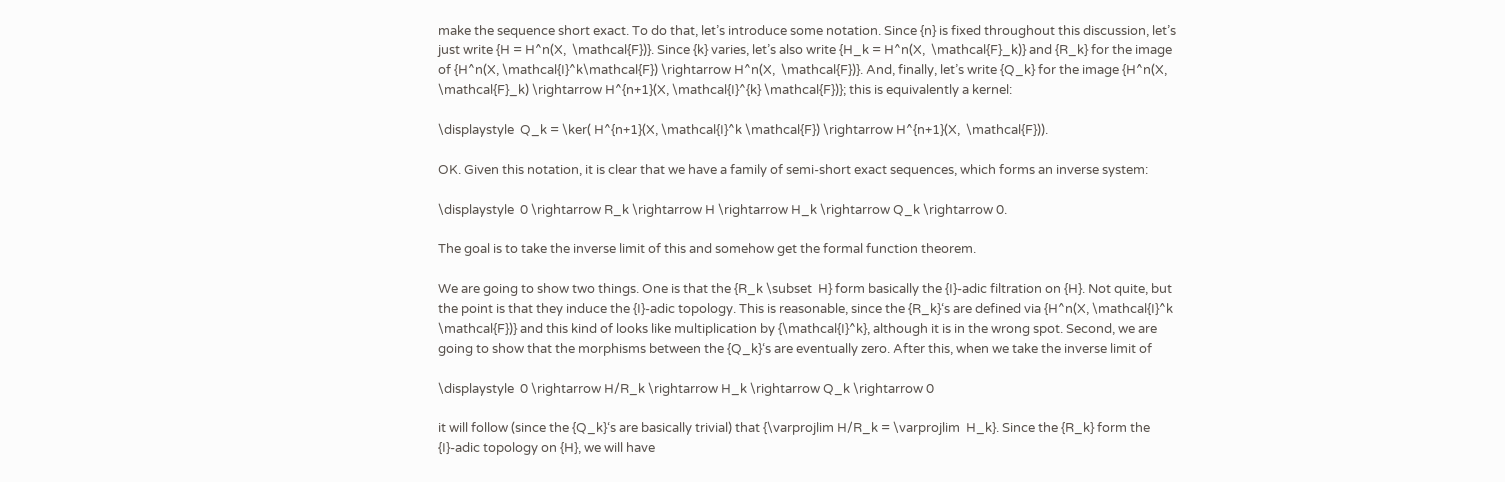make the sequence short exact. To do that, let’s introduce some notation. Since {n} is fixed throughout this discussion, let’s just write {H = H^n(X,  \mathcal{F})}. Since {k} varies, let’s also write {H_k = H^n(X,  \mathcal{F}_k)} and {R_k} for the image of {H^n(X, \mathcal{I}^k\mathcal{F}) \rightarrow H^n(X,  \mathcal{F})}. And, finally, let’s write {Q_k} for the image {H^n(X, \mathcal{F}_k) \rightarrow H^{n+1}(X, \mathcal{I}^{k} \mathcal{F})}; this is equivalently a kernel:

\displaystyle  Q_k = \ker( H^{n+1}(X, \mathcal{I}^k \mathcal{F}) \rightarrow H^{n+1}(X,  \mathcal{F})).

OK. Given this notation, it is clear that we have a family of semi-short exact sequences, which forms an inverse system:

\displaystyle  0 \rightarrow R_k \rightarrow H \rightarrow H_k \rightarrow Q_k \rightarrow 0.

The goal is to take the inverse limit of this and somehow get the formal function theorem.

We are going to show two things. One is that the {R_k \subset  H} form basically the {I}-adic filtration on {H}. Not quite, but the point is that they induce the {I}-adic topology. This is reasonable, since the {R_k}‘s are defined via {H^n(X, \mathcal{I}^k \mathcal{F})} and this kind of looks like multiplication by {\mathcal{I}^k}, although it is in the wrong spot. Second, we are going to show that the morphisms between the {Q_k}‘s are eventually zero. After this, when we take the inverse limit of

\displaystyle  0 \rightarrow H/R_k \rightarrow H_k \rightarrow Q_k \rightarrow 0

it will follow (since the {Q_k}‘s are basically trivial) that {\varprojlim H/R_k = \varprojlim  H_k}. Since the {R_k} form the {I}-adic topology on {H}, we will have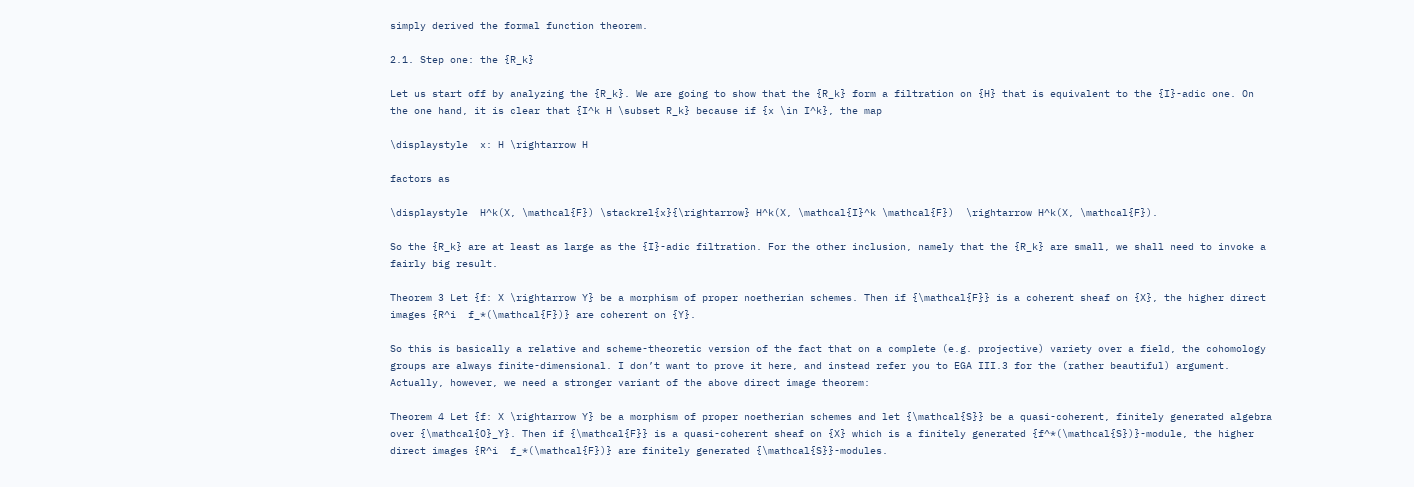simply derived the formal function theorem.

2.1. Step one: the {R_k}

Let us start off by analyzing the {R_k}. We are going to show that the {R_k} form a filtration on {H} that is equivalent to the {I}-adic one. On the one hand, it is clear that {I^k H \subset R_k} because if {x \in I^k}, the map

\displaystyle  x: H \rightarrow H

factors as

\displaystyle  H^k(X, \mathcal{F}) \stackrel{x}{\rightarrow} H^k(X, \mathcal{I}^k \mathcal{F})  \rightarrow H^k(X, \mathcal{F}).

So the {R_k} are at least as large as the {I}-adic filtration. For the other inclusion, namely that the {R_k} are small, we shall need to invoke a fairly big result.

Theorem 3 Let {f: X \rightarrow Y} be a morphism of proper noetherian schemes. Then if {\mathcal{F}} is a coherent sheaf on {X}, the higher direct images {R^i  f_*(\mathcal{F})} are coherent on {Y}.

So this is basically a relative and scheme-theoretic version of the fact that on a complete (e.g. projective) variety over a field, the cohomology groups are always finite-dimensional. I don’t want to prove it here, and instead refer you to EGA III.3 for the (rather beautiful) argument. Actually, however, we need a stronger variant of the above direct image theorem:

Theorem 4 Let {f: X \rightarrow Y} be a morphism of proper noetherian schemes and let {\mathcal{S}} be a quasi-coherent, finitely generated algebra over {\mathcal{O}_Y}. Then if {\mathcal{F}} is a quasi-coherent sheaf on {X} which is a finitely generated {f^*(\mathcal{S})}-module, the higher direct images {R^i  f_*(\mathcal{F})} are finitely generated {\mathcal{S}}-modules.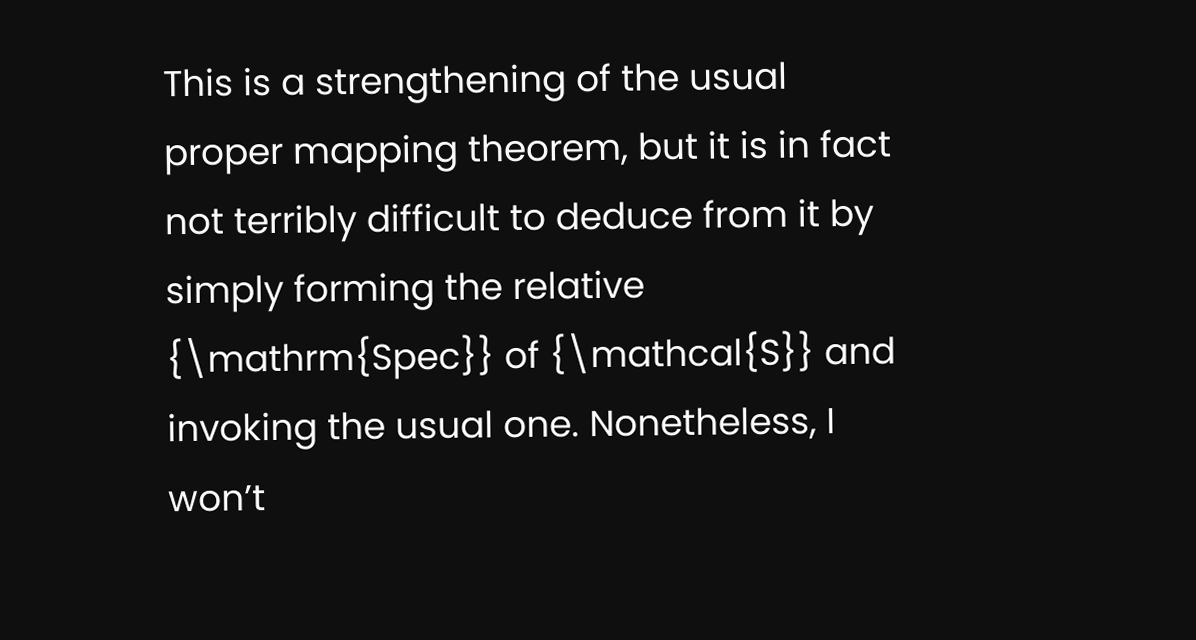This is a strengthening of the usual proper mapping theorem, but it is in fact not terribly difficult to deduce from it by simply forming the relative {\mathrm{Spec}} of {\mathcal{S}} and invoking the usual one. Nonetheless, I won’t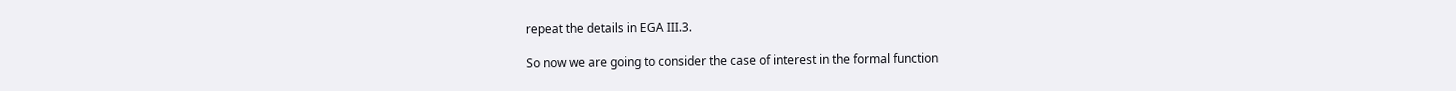repeat the details in EGA III.3.

So now we are going to consider the case of interest in the formal function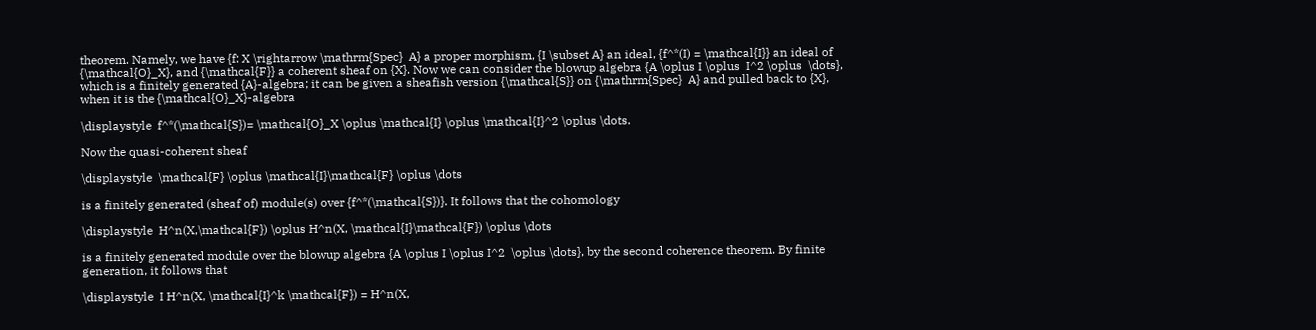theorem. Namely, we have {f: X \rightarrow \mathrm{Spec}  A} a proper morphism, {I \subset A} an ideal, {f^*(I) = \mathcal{I}} an ideal of {\mathcal{O}_X}, and {\mathcal{F}} a coherent sheaf on {X}. Now we can consider the blowup algebra {A \oplus I \oplus  I^2 \oplus  \dots}, which is a finitely generated {A}-algebra; it can be given a sheafish version {\mathcal{S}} on {\mathrm{Spec}  A} and pulled back to {X}, when it is the {\mathcal{O}_X}-algebra

\displaystyle  f^*(\mathcal{S})= \mathcal{O}_X \oplus \mathcal{I} \oplus \mathcal{I}^2 \oplus \dots.

Now the quasi-coherent sheaf

\displaystyle  \mathcal{F} \oplus \mathcal{I}\mathcal{F} \oplus \dots

is a finitely generated (sheaf of) module(s) over {f^*(\mathcal{S})}. It follows that the cohomology

\displaystyle  H^n(X,\mathcal{F}) \oplus H^n(X, \mathcal{I}\mathcal{F}) \oplus \dots

is a finitely generated module over the blowup algebra {A \oplus I \oplus I^2  \oplus \dots}, by the second coherence theorem. By finite generation, it follows that

\displaystyle  I H^n(X, \mathcal{I}^k \mathcal{F}) = H^n(X,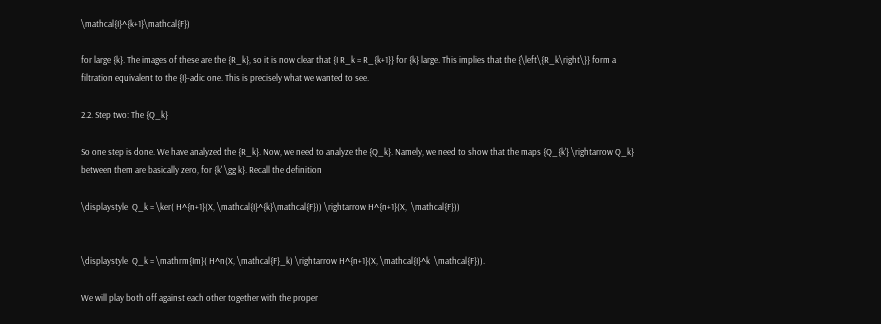\mathcal{I}^{k+1}\mathcal{F})

for large {k}. The images of these are the {R_k}, so it is now clear that {I R_k = R_{k+1}} for {k} large. This implies that the {\left\{R_k\right\}} form a filtration equivalent to the {I}-adic one. This is precisely what we wanted to see.

2.2. Step two: The {Q_k}

So one step is done. We have analyzed the {R_k}. Now, we need to analyze the {Q_k}. Namely, we need to show that the maps {Q_{k'} \rightarrow Q_k} between them are basically zero, for {k' \gg k}. Recall the definition

\displaystyle  Q_k = \ker( H^{n+1}(X, \mathcal{I}^{k}\mathcal{F})) \rightarrow H^{n+1}(X,  \mathcal{F}))


\displaystyle  Q_k = \mathrm{Im}( H^n(X, \mathcal{F}_k) \rightarrow H^{n+1}(X, \mathcal{I}^k  \mathcal{F})).

We will play both off against each other together with the proper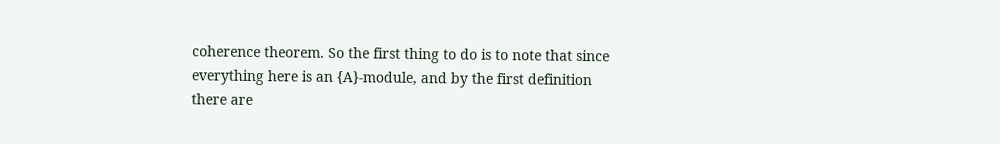coherence theorem. So the first thing to do is to note that since everything here is an {A}-module, and by the first definition there are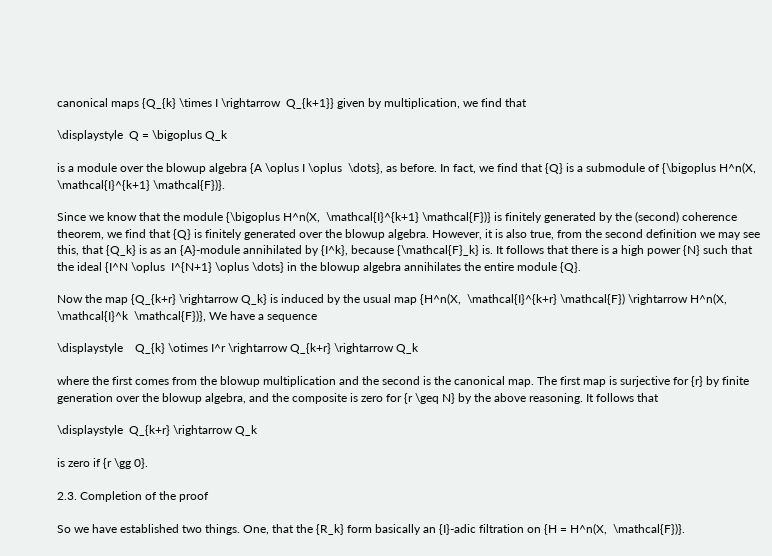canonical maps {Q_{k} \times I \rightarrow  Q_{k+1}} given by multiplication, we find that

\displaystyle  Q = \bigoplus Q_k

is a module over the blowup algebra {A \oplus I \oplus  \dots}, as before. In fact, we find that {Q} is a submodule of {\bigoplus H^n(X,  \mathcal{I}^{k+1} \mathcal{F})}.

Since we know that the module {\bigoplus H^n(X,  \mathcal{I}^{k+1} \mathcal{F})} is finitely generated by the (second) coherence theorem, we find that {Q} is finitely generated over the blowup algebra. However, it is also true, from the second definition we may see this, that {Q_k} is as an {A}-module annihilated by {I^k}, because {\mathcal{F}_k} is. It follows that there is a high power {N} such that the ideal {I^N \oplus  I^{N+1} \oplus \dots} in the blowup algebra annihilates the entire module {Q}.

Now the map {Q_{k+r} \rightarrow Q_k} is induced by the usual map {H^n(X,  \mathcal{I}^{k+r} \mathcal{F}) \rightarrow H^n(X, \mathcal{I}^k  \mathcal{F})}, We have a sequence

\displaystyle    Q_{k} \otimes I^r \rightarrow Q_{k+r} \rightarrow Q_k

where the first comes from the blowup multiplication and the second is the canonical map. The first map is surjective for {r} by finite generation over the blowup algebra, and the composite is zero for {r \geq N} by the above reasoning. It follows that

\displaystyle  Q_{k+r} \rightarrow Q_k

is zero if {r \gg 0}.

2.3. Completion of the proof

So we have established two things. One, that the {R_k} form basically an {I}-adic filtration on {H = H^n(X,  \mathcal{F})}.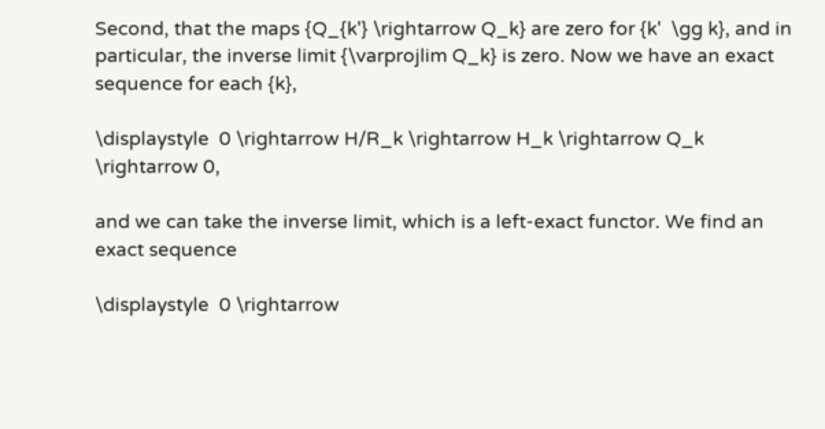Second, that the maps {Q_{k'} \rightarrow Q_k} are zero for {k'  \gg k}, and in particular, the inverse limit {\varprojlim Q_k} is zero. Now we have an exact sequence for each {k},

\displaystyle  0 \rightarrow H/R_k \rightarrow H_k \rightarrow Q_k \rightarrow 0,

and we can take the inverse limit, which is a left-exact functor. We find an exact sequence

\displaystyle  0 \rightarrow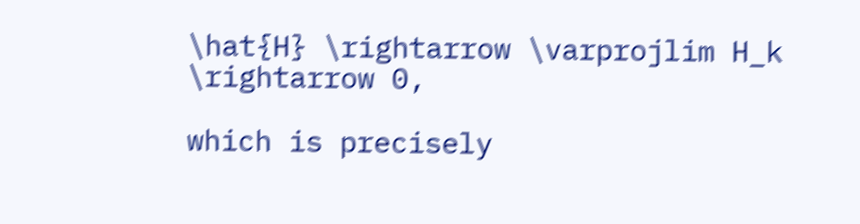\hat{H} \rightarrow \varprojlim H_k \rightarrow 0,

which is precisely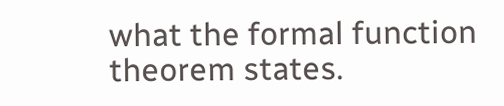what the formal function theorem states.